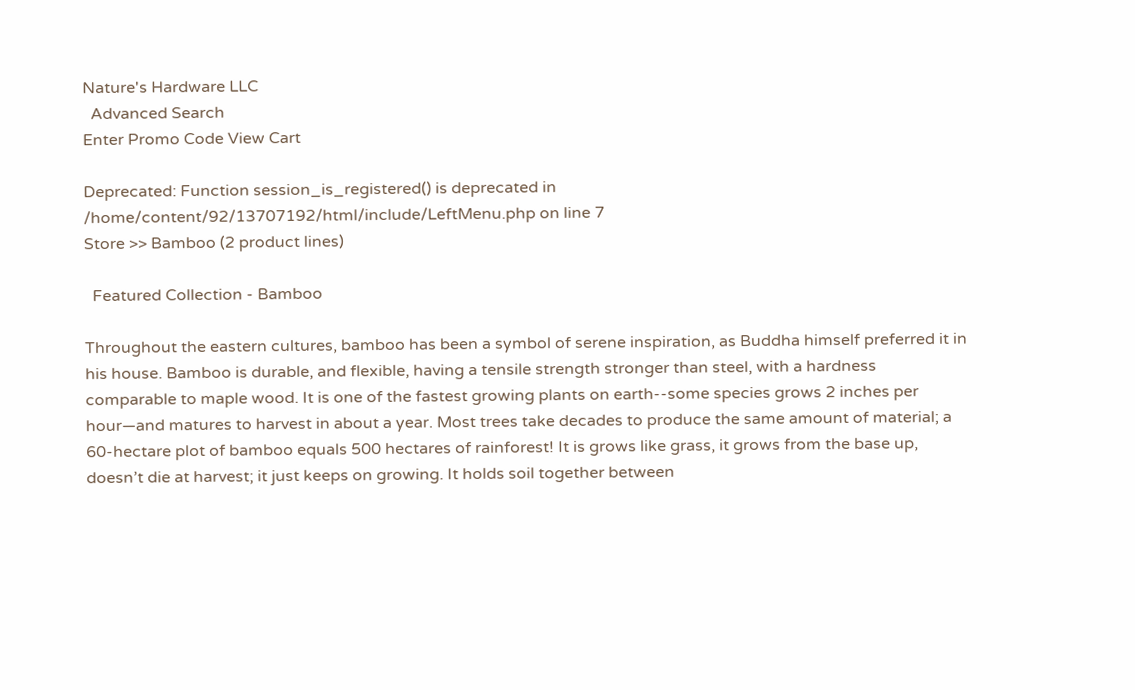Nature's Hardware LLC
  Advanced Search
Enter Promo Code View Cart

Deprecated: Function session_is_registered() is deprecated in /home/content/92/13707192/html/include/LeftMenu.php on line 7
Store >> Bamboo (2 product lines)

  Featured Collection - Bamboo

Throughout the eastern cultures, bamboo has been a symbol of serene inspiration, as Buddha himself preferred it in his house. Bamboo is durable, and flexible, having a tensile strength stronger than steel, with a hardness comparable to maple wood. It is one of the fastest growing plants on earth--some species grows 2 inches per hour—and matures to harvest in about a year. Most trees take decades to produce the same amount of material; a 60-hectare plot of bamboo equals 500 hectares of rainforest! It is grows like grass, it grows from the base up, doesn’t die at harvest; it just keeps on growing. It holds soil together between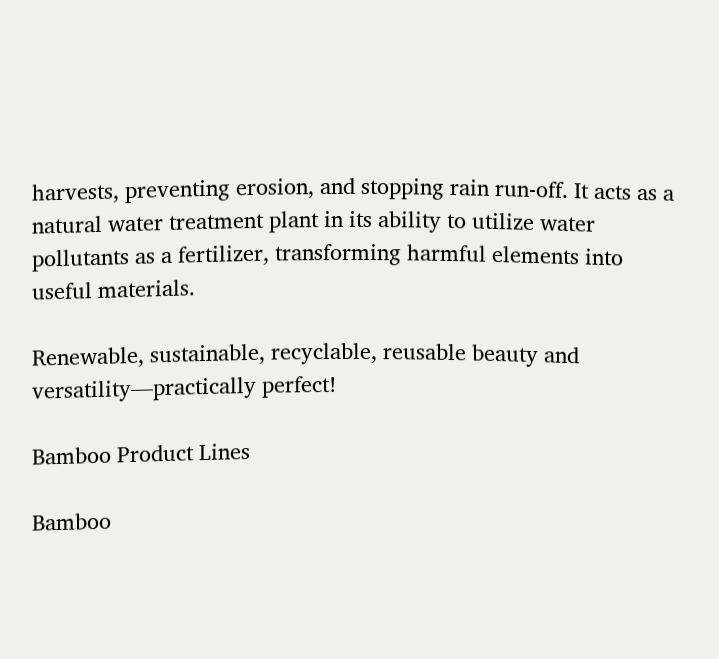harvests, preventing erosion, and stopping rain run-off. It acts as a natural water treatment plant in its ability to utilize water pollutants as a fertilizer, transforming harmful elements into useful materials.

Renewable, sustainable, recyclable, reusable beauty and versatility—practically perfect!

Bamboo Product Lines

Bamboo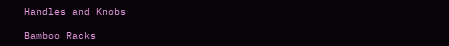Handles and Knobs

Bamboo Racks